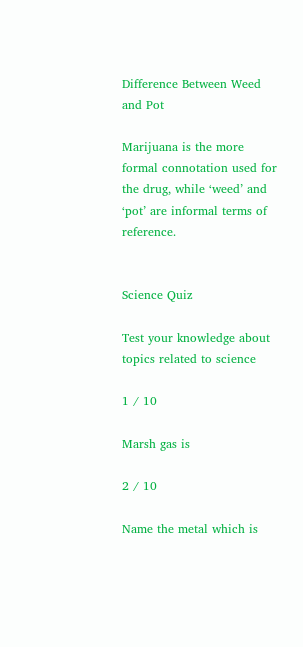Difference Between Weed and Pot

Marijuana is the more formal connotation used for the drug, while ‘weed’ and ‘pot’ are informal terms of reference.


Science Quiz

Test your knowledge about topics related to science

1 / 10

Marsh gas is

2 / 10

Name the metal which is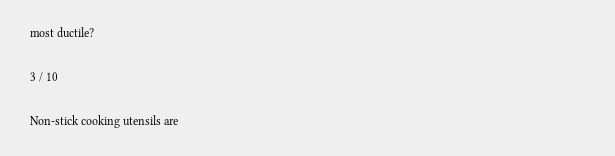most ductile?

3 / 10

Non-stick cooking utensils are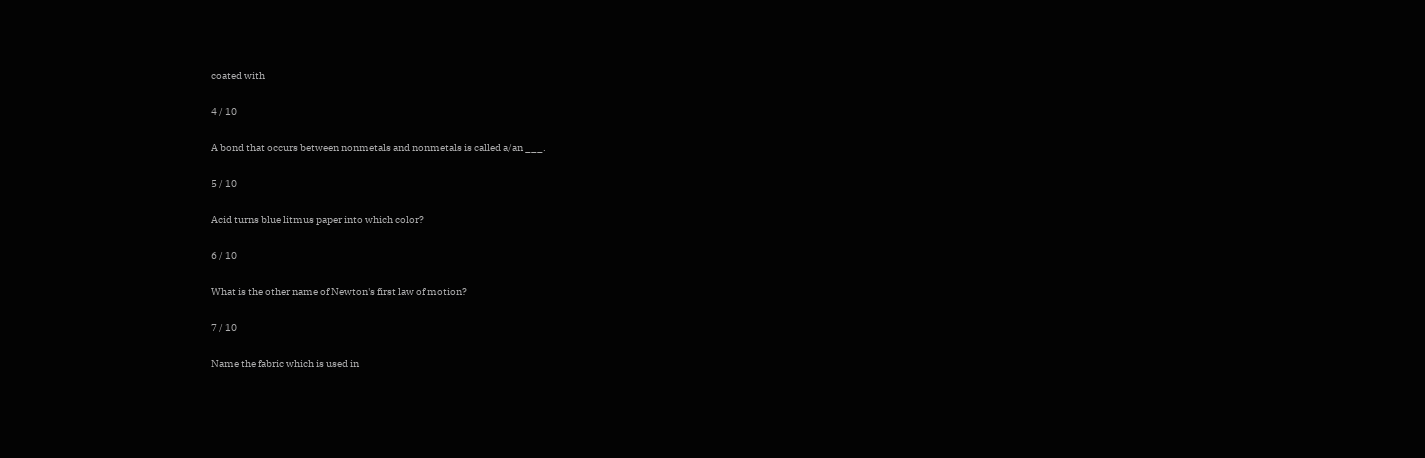coated with

4 / 10

A bond that occurs between nonmetals and nonmetals is called a/an ___.

5 / 10

Acid turns blue litmus paper into which color?

6 / 10

What is the other name of Newton's first law of motion?

7 / 10

Name the fabric which is used in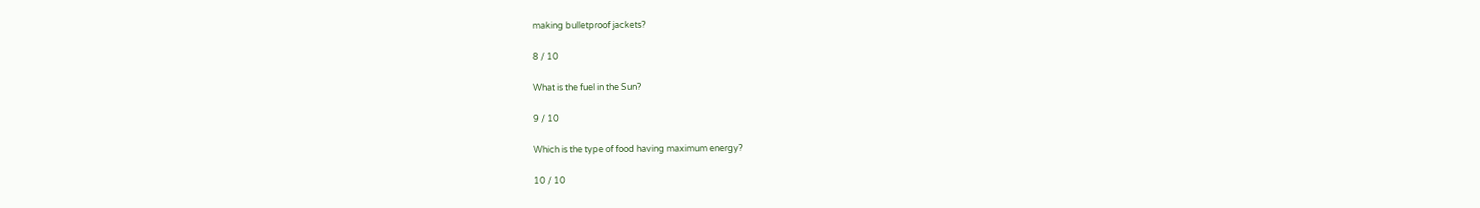making bulletproof jackets?

8 / 10

What is the fuel in the Sun?

9 / 10

Which is the type of food having maximum energy?

10 / 10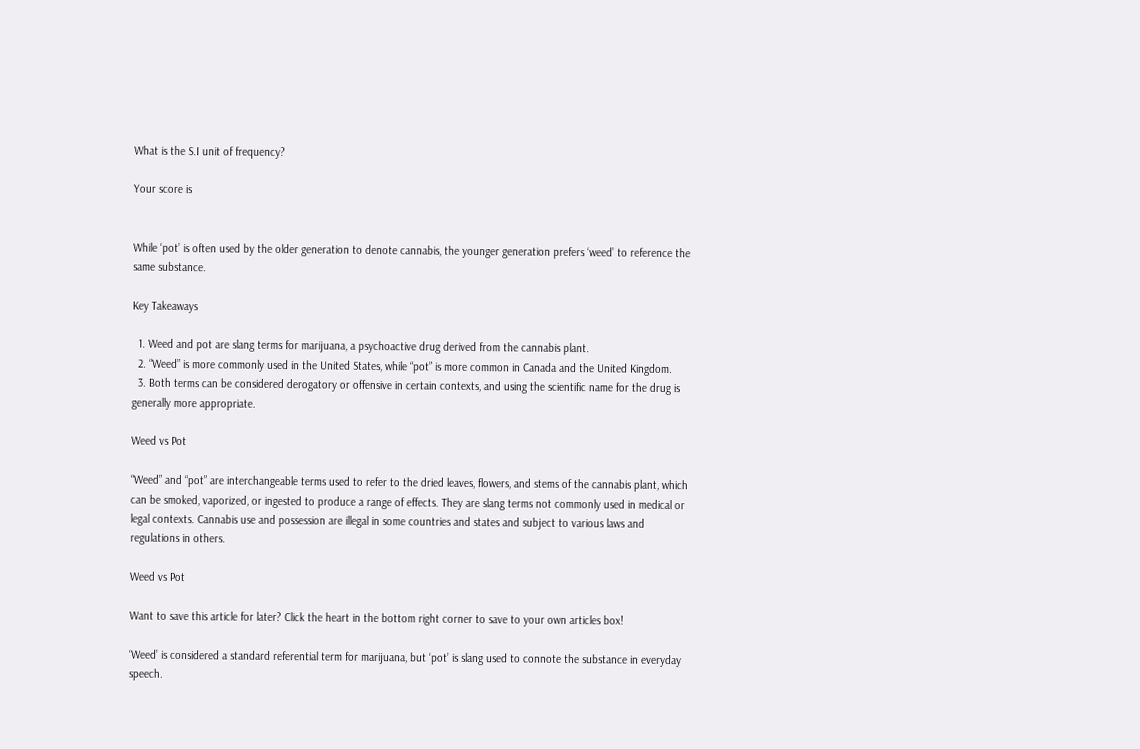What is the S.I unit of frequency?

Your score is


While ‘pot’ is often used by the older generation to denote cannabis, the younger generation prefers ‘weed’ to reference the same substance.

Key Takeaways

  1. Weed and pot are slang terms for marijuana, a psychoactive drug derived from the cannabis plant.
  2. “Weed” is more commonly used in the United States, while “pot” is more common in Canada and the United Kingdom.
  3. Both terms can be considered derogatory or offensive in certain contexts, and using the scientific name for the drug is generally more appropriate.

Weed vs Pot

“Weed” and “pot” are interchangeable terms used to refer to the dried leaves, flowers, and stems of the cannabis plant, which can be smoked, vaporized, or ingested to produce a range of effects. They are slang terms not commonly used in medical or legal contexts. Cannabis use and possession are illegal in some countries and states and subject to various laws and regulations in others.

Weed vs Pot

Want to save this article for later? Click the heart in the bottom right corner to save to your own articles box!

‘Weed’ is considered a standard referential term for marijuana, but ‘pot’ is slang used to connote the substance in everyday speech.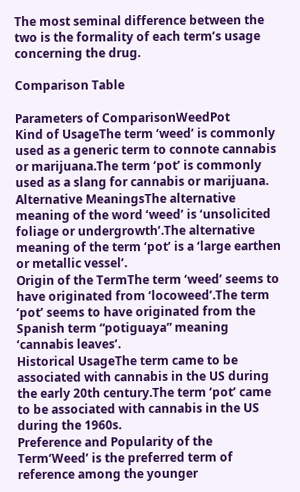The most seminal difference between the two is the formality of each term’s usage concerning the drug.

Comparison Table

Parameters of ComparisonWeedPot
Kind of UsageThe term ‘weed’ is commonly used as a generic term to connote cannabis or marijuana.The term ‘pot’ is commonly used as a slang for cannabis or marijuana.
Alternative MeaningsThe alternative meaning of the word ‘weed’ is ‘unsolicited foliage or undergrowth’.The alternative meaning of the term ‘pot’ is a ‘large earthen or metallic vessel’.
Origin of the TermThe term ‘weed’ seems to have originated from ‘locoweed’.The term ‘pot’ seems to have originated from the Spanish term “potiguaya” meaning ‘cannabis leaves’.
Historical UsageThe term came to be associated with cannabis in the US during the early 20th century.The term ‘pot’ came to be associated with cannabis in the US during the 1960s.
Preference and Popularity of the Term‘Weed’ is the preferred term of reference among the younger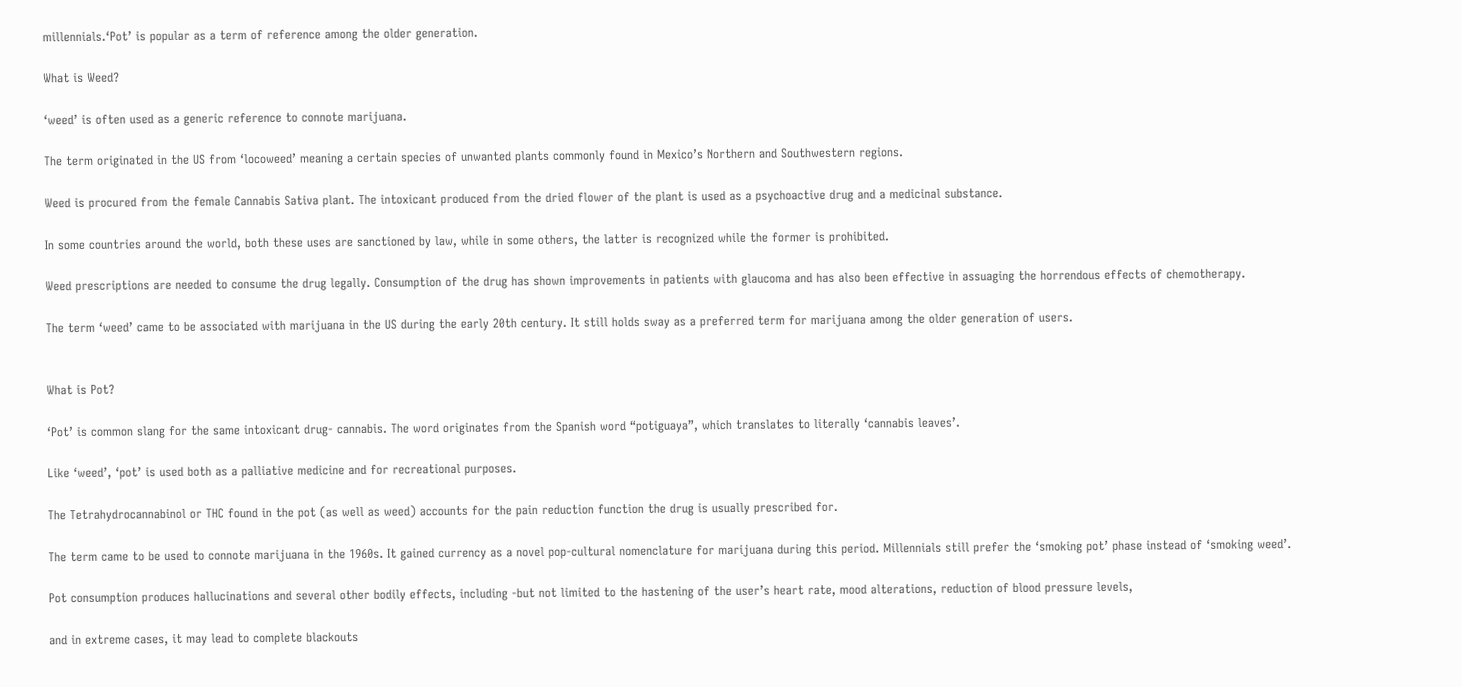millennials.‘Pot’ is popular as a term of reference among the older generation.

What is Weed?

‘weed’ is often used as a generic reference to connote marijuana.

The term originated in the US from ‘locoweed’ meaning a certain species of unwanted plants commonly found in Mexico’s Northern and Southwestern regions.

Weed is procured from the female Cannabis Sativa plant. The intoxicant produced from the dried flower of the plant is used as a psychoactive drug and a medicinal substance.

In some countries around the world, both these uses are sanctioned by law, while in some others, the latter is recognized while the former is prohibited.

Weed prescriptions are needed to consume the drug legally. Consumption of the drug has shown improvements in patients with glaucoma and has also been effective in assuaging the horrendous effects of chemotherapy.

The term ‘weed’ came to be associated with marijuana in the US during the early 20th century. It still holds sway as a preferred term for marijuana among the older generation of users.


What is Pot?

‘Pot’ is common slang for the same intoxicant drug- cannabis. The word originates from the Spanish word “potiguaya”, which translates to literally ‘cannabis leaves’.

Like ‘weed’, ‘pot’ is used both as a palliative medicine and for recreational purposes.

The Tetrahydrocannabinol or THC found in the pot (as well as weed) accounts for the pain reduction function the drug is usually prescribed for.

The term came to be used to connote marijuana in the 1960s. It gained currency as a novel pop-cultural nomenclature for marijuana during this period. Millennials still prefer the ‘smoking pot’ phase instead of ‘smoking weed’.

Pot consumption produces hallucinations and several other bodily effects, including -but not limited to the hastening of the user’s heart rate, mood alterations, reduction of blood pressure levels,

and in extreme cases, it may lead to complete blackouts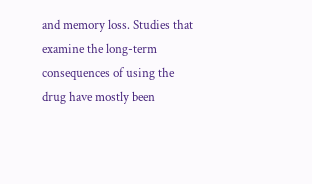and memory loss. Studies that examine the long-term consequences of using the drug have mostly been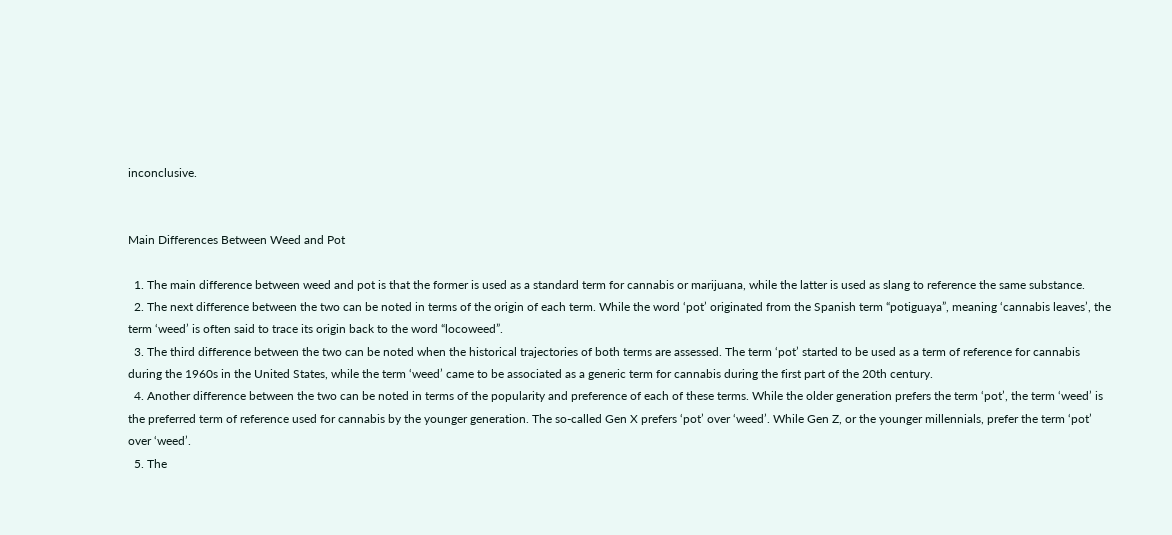inconclusive.


Main Differences Between Weed and Pot

  1. The main difference between weed and pot is that the former is used as a standard term for cannabis or marijuana, while the latter is used as slang to reference the same substance.
  2. The next difference between the two can be noted in terms of the origin of each term. While the word ‘pot’ originated from the Spanish term “potiguaya”, meaning ‘cannabis leaves’, the term ‘weed’ is often said to trace its origin back to the word “locoweed”.
  3. The third difference between the two can be noted when the historical trajectories of both terms are assessed. The term ‘pot’ started to be used as a term of reference for cannabis during the 1960s in the United States, while the term ‘weed’ came to be associated as a generic term for cannabis during the first part of the 20th century.
  4. Another difference between the two can be noted in terms of the popularity and preference of each of these terms. While the older generation prefers the term ‘pot’, the term ‘weed’ is the preferred term of reference used for cannabis by the younger generation. The so-called Gen X prefers ‘pot’ over ‘weed’. While Gen Z, or the younger millennials, prefer the term ‘pot’ over ‘weed’.
  5. The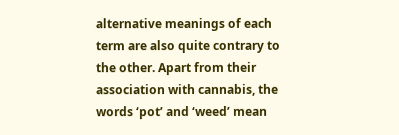alternative meanings of each term are also quite contrary to the other. Apart from their association with cannabis, the words ‘pot’ and ‘weed’ mean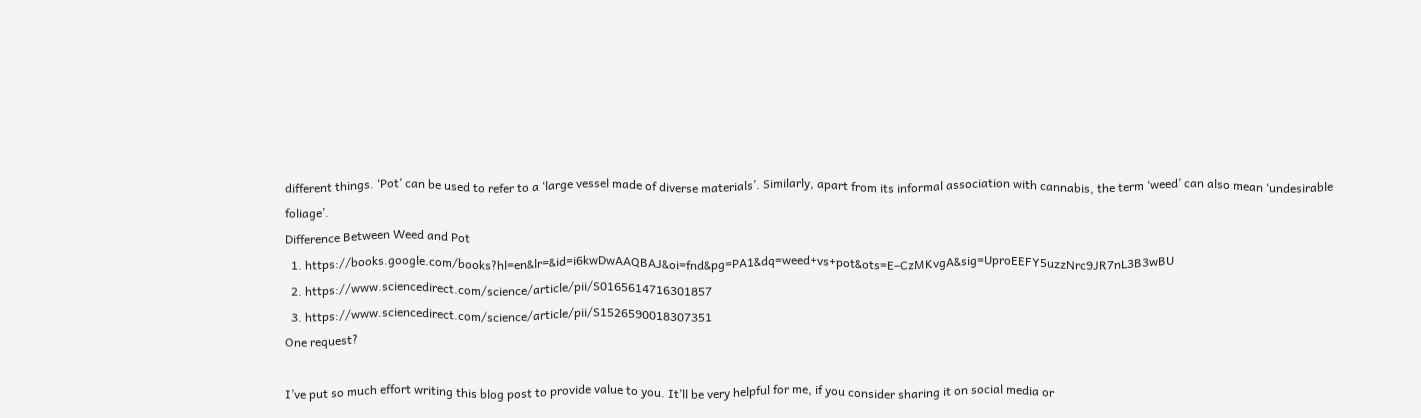different things. ‘Pot’ can be used to refer to a ‘large vessel made of diverse materials’. Similarly, apart from its informal association with cannabis, the term ‘weed’ can also mean ‘undesirable foliage’.
Difference Between Weed and Pot
  1. https://books.google.com/books?hl=en&lr=&id=i6kwDwAAQBAJ&oi=fnd&pg=PA1&dq=weed+vs+pot&ots=E–CzMKvgA&sig=UproEEFY5uzzNrc9JR7nL3B3wBU
  2. https://www.sciencedirect.com/science/article/pii/S0165614716301857
  3. https://www.sciencedirect.com/science/article/pii/S1526590018307351
One request?

I’ve put so much effort writing this blog post to provide value to you. It’ll be very helpful for me, if you consider sharing it on social media or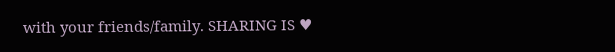with your friends/family. SHARING IS ♥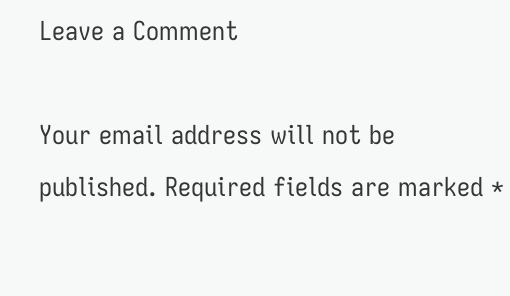Leave a Comment

Your email address will not be published. Required fields are marked *